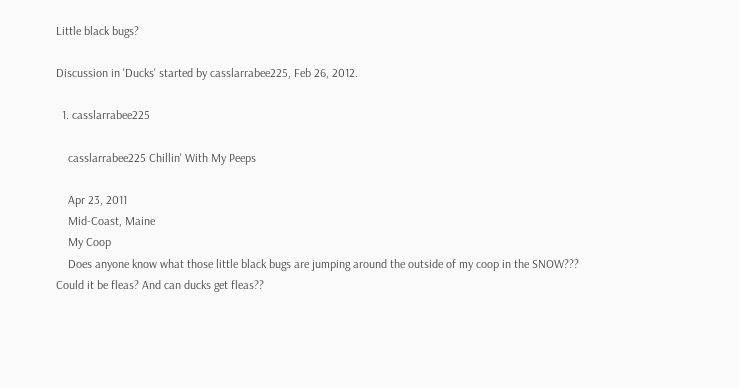Little black bugs?

Discussion in 'Ducks' started by casslarrabee225, Feb 26, 2012.

  1. casslarrabee225

    casslarrabee225 Chillin' With My Peeps

    Apr 23, 2011
    Mid-Coast, Maine
    My Coop
    Does anyone know what those little black bugs are jumping around the outside of my coop in the SNOW??? Could it be fleas? And can ducks get fleas??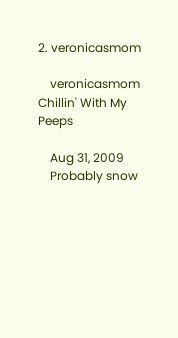2. veronicasmom

    veronicasmom Chillin' With My Peeps

    Aug 31, 2009
    Probably snow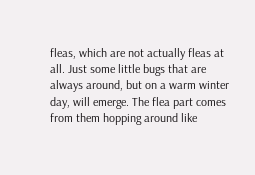fleas, which are not actually fleas at all. Just some little bugs that are always around, but on a warm winter day, will emerge. The flea part comes from them hopping around like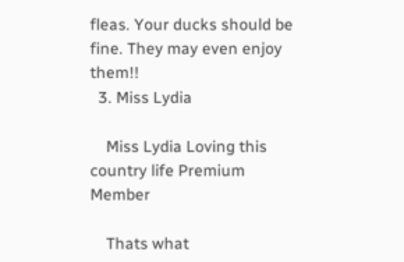fleas. Your ducks should be fine. They may even enjoy them!!
  3. Miss Lydia

    Miss Lydia Loving this country life Premium Member

    Thats what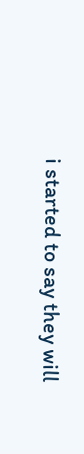i started to say they will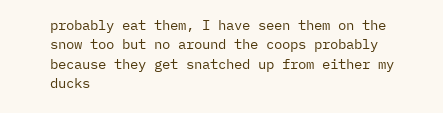probably eat them, I have seen them on the snow too but no around the coops probably because they get snatched up from either my ducks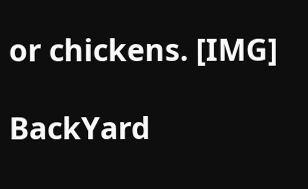or chickens. [IMG]

BackYard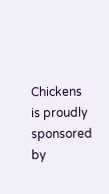Chickens is proudly sponsored by